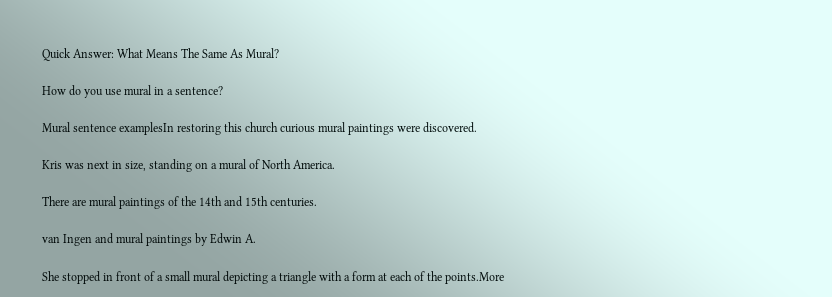Quick Answer: What Means The Same As Mural?

How do you use mural in a sentence?

Mural sentence examplesIn restoring this church curious mural paintings were discovered.

Kris was next in size, standing on a mural of North America.

There are mural paintings of the 14th and 15th centuries.

van Ingen and mural paintings by Edwin A.

She stopped in front of a small mural depicting a triangle with a form at each of the points.More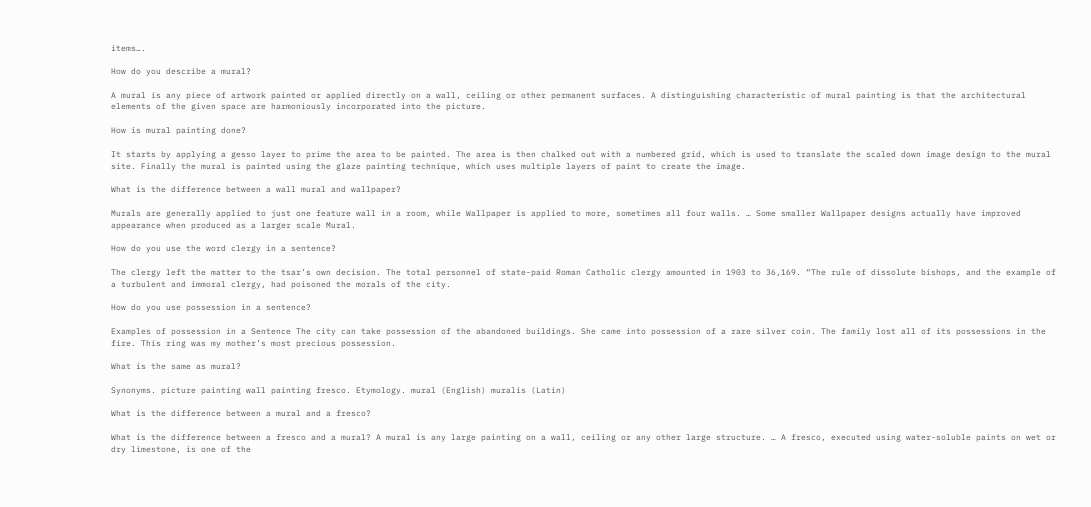items….

How do you describe a mural?

A mural is any piece of artwork painted or applied directly on a wall, ceiling or other permanent surfaces. A distinguishing characteristic of mural painting is that the architectural elements of the given space are harmoniously incorporated into the picture.

How is mural painting done?

It starts by applying a gesso layer to prime the area to be painted. The area is then chalked out with a numbered grid, which is used to translate the scaled down image design to the mural site. Finally the mural is painted using the glaze painting technique, which uses multiple layers of paint to create the image.

What is the difference between a wall mural and wallpaper?

Murals are generally applied to just one feature wall in a room, while Wallpaper is applied to more, sometimes all four walls. … Some smaller Wallpaper designs actually have improved appearance when produced as a larger scale Mural.

How do you use the word clergy in a sentence?

The clergy left the matter to the tsar’s own decision. The total personnel of state-paid Roman Catholic clergy amounted in 1903 to 36,169. “The rule of dissolute bishops, and the example of a turbulent and immoral clergy, had poisoned the morals of the city.

How do you use possession in a sentence?

Examples of possession in a Sentence The city can take possession of the abandoned buildings. She came into possession of a rare silver coin. The family lost all of its possessions in the fire. This ring was my mother’s most precious possession.

What is the same as mural?

Synonyms. picture painting wall painting fresco. Etymology. mural (English) muralis (Latin)

What is the difference between a mural and a fresco?

What is the difference between a fresco and a mural? A mural is any large painting on a wall, ceiling or any other large structure. … A fresco, executed using water-soluble paints on wet or dry limestone, is one of the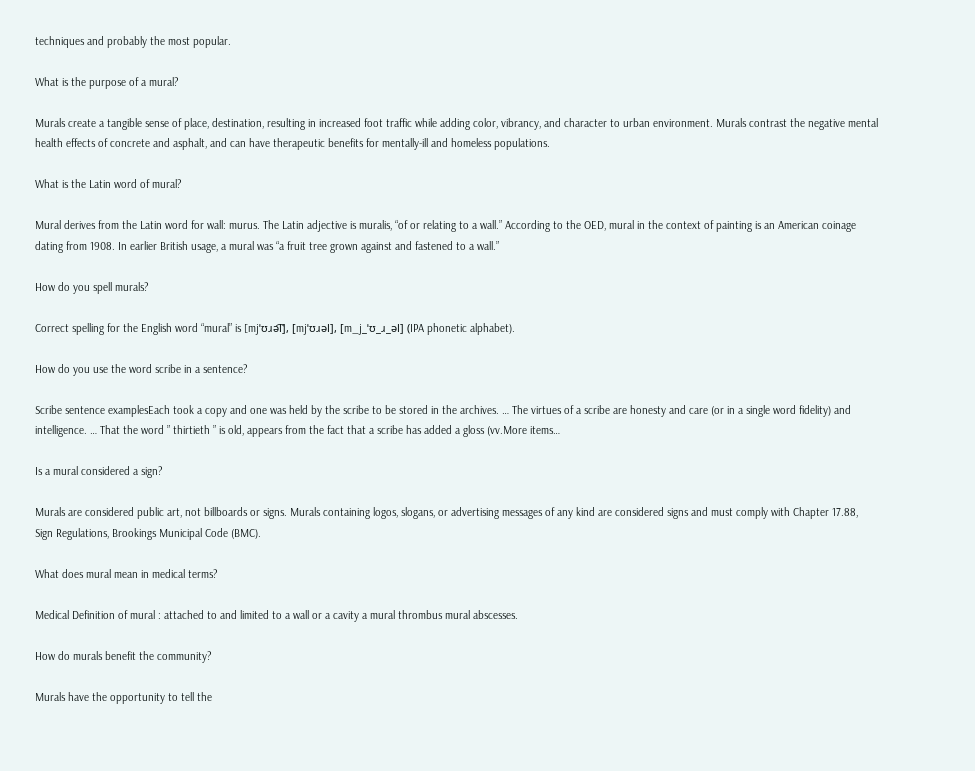techniques and probably the most popular.

What is the purpose of a mural?

Murals create a tangible sense of place, destination, resulting in increased foot traffic while adding color, vibrancy, and character to urban environment. Murals contrast the negative mental health effects of concrete and asphalt, and can have therapeutic benefits for mentally-ill and homeless populations.

What is the Latin word of mural?

Mural derives from the Latin word for wall: murus. The Latin adjective is muralis, “of or relating to a wall.” According to the OED, mural in the context of painting is an American coinage dating from 1908. In earlier British usage, a mural was “a fruit tree grown against and fastened to a wall.”

How do you spell murals?

Correct spelling for the English word “mural” is [mjˈʊɹə͡l], [mjˈʊɹəl], [m_j_ˈʊ_ɹ_əl] (IPA phonetic alphabet).

How do you use the word scribe in a sentence?

Scribe sentence examplesEach took a copy and one was held by the scribe to be stored in the archives. … The virtues of a scribe are honesty and care (or in a single word fidelity) and intelligence. … That the word ” thirtieth ” is old, appears from the fact that a scribe has added a gloss (vv.More items…

Is a mural considered a sign?

Murals are considered public art, not billboards or signs. Murals containing logos, slogans, or advertising messages of any kind are considered signs and must comply with Chapter 17.88, Sign Regulations, Brookings Municipal Code (BMC).

What does mural mean in medical terms?

Medical Definition of mural : attached to and limited to a wall or a cavity a mural thrombus mural abscesses.

How do murals benefit the community?

Murals have the opportunity to tell the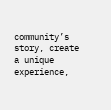community’s story, create a unique experience,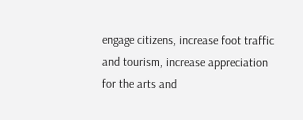engage citizens, increase foot traffic and tourism, increase appreciation for the arts and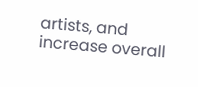artists, and increase overall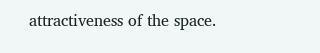attractiveness of the space.